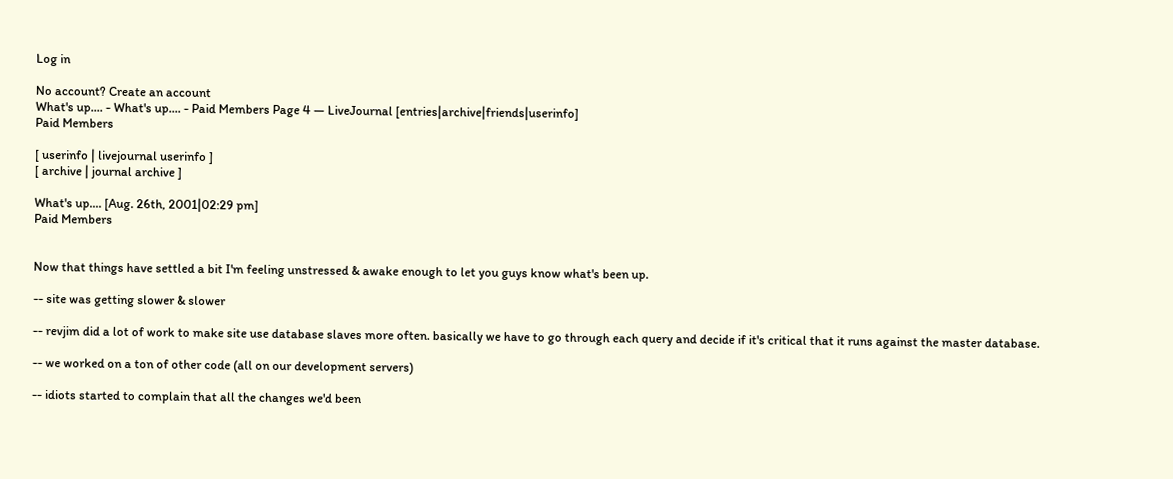Log in

No account? Create an account
What's up.... - What's up.... - Paid Members Page 4 — LiveJournal [entries|archive|friends|userinfo]
Paid Members

[ userinfo | livejournal userinfo ]
[ archive | journal archive ]

What's up.... [Aug. 26th, 2001|02:29 pm]
Paid Members


Now that things have settled a bit I'm feeling unstressed & awake enough to let you guys know what's been up.

-- site was getting slower & slower

-- revjim did a lot of work to make site use database slaves more often. basically we have to go through each query and decide if it's critical that it runs against the master database.

-- we worked on a ton of other code (all on our development servers)

-- idiots started to complain that all the changes we'd been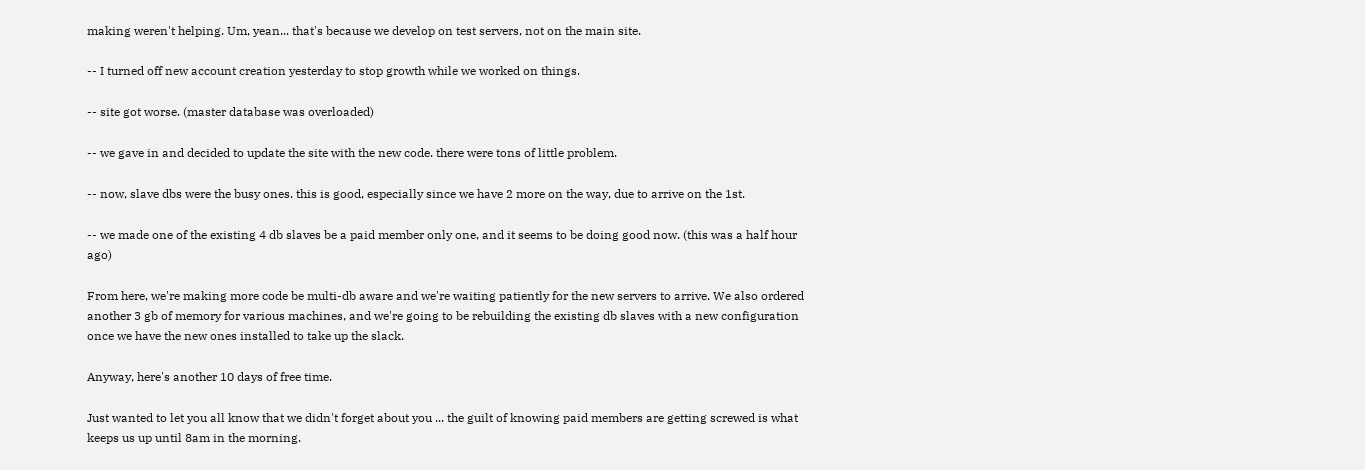making weren't helping. Um, yean... that's because we develop on test servers, not on the main site.

-- I turned off new account creation yesterday to stop growth while we worked on things.

-- site got worse. (master database was overloaded)

-- we gave in and decided to update the site with the new code. there were tons of little problem.

-- now, slave dbs were the busy ones. this is good, especially since we have 2 more on the way, due to arrive on the 1st.

-- we made one of the existing 4 db slaves be a paid member only one, and it seems to be doing good now. (this was a half hour ago)

From here, we're making more code be multi-db aware and we're waiting patiently for the new servers to arrive. We also ordered another 3 gb of memory for various machines, and we're going to be rebuilding the existing db slaves with a new configuration once we have the new ones installed to take up the slack.

Anyway, here's another 10 days of free time.

Just wanted to let you all know that we didn't forget about you ... the guilt of knowing paid members are getting screwed is what keeps us up until 8am in the morning.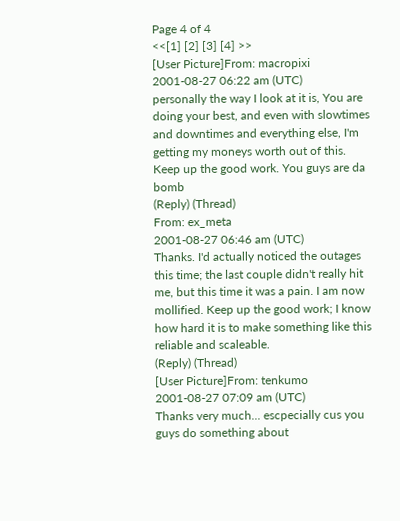Page 4 of 4
<<[1] [2] [3] [4] >>
[User Picture]From: macropixi
2001-08-27 06:22 am (UTC)
personally the way I look at it is, You are doing your best, and even with slowtimes and downtimes and everything else, I'm getting my moneys worth out of this. Keep up the good work. You guys are da bomb
(Reply) (Thread)
From: ex_meta
2001-08-27 06:46 am (UTC)
Thanks. I'd actually noticed the outages this time; the last couple didn't really hit me, but this time it was a pain. I am now mollified. Keep up the good work; I know how hard it is to make something like this reliable and scaleable.
(Reply) (Thread)
[User Picture]From: tenkumo
2001-08-27 07:09 am (UTC)
Thanks very much... escpecially cus you guys do something about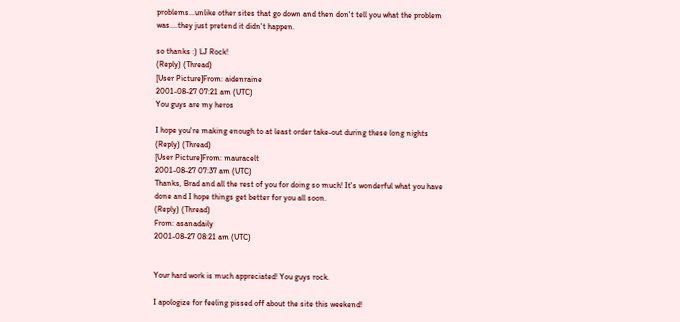problems...unlike other sites that go down and then don't tell you what the problem was....they just pretend it didn't happen.

so thanks :) LJ Rock!
(Reply) (Thread)
[User Picture]From: aidenraine
2001-08-27 07:21 am (UTC)
You guys are my heros

I hope you're making enough to at least order take-out during these long nights
(Reply) (Thread)
[User Picture]From: mauracelt
2001-08-27 07:37 am (UTC)
Thanks, Brad and all the rest of you for doing so much! It's wonderful what you have done and I hope things get better for you all soon.
(Reply) (Thread)
From: asanadaily
2001-08-27 08:21 am (UTC)


Your hard work is much appreciated! You guys rock.

I apologize for feeling pissed off about the site this weekend!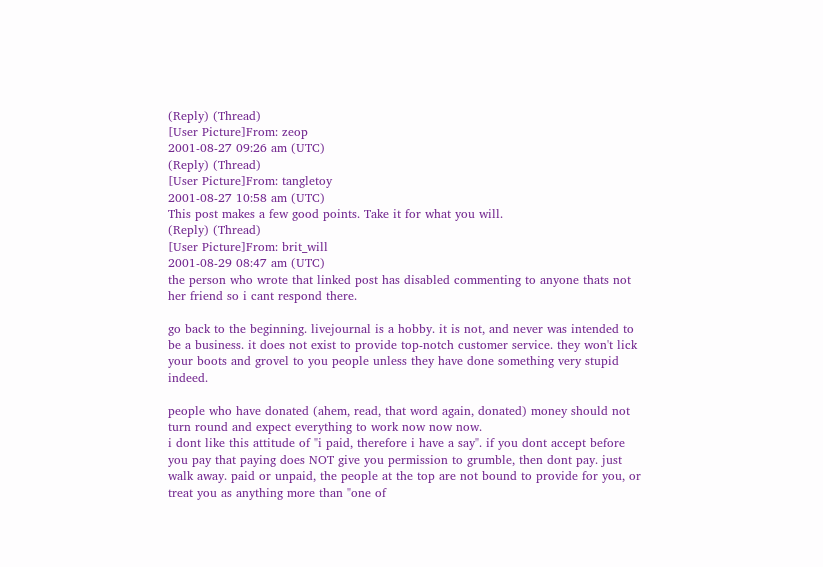(Reply) (Thread)
[User Picture]From: zeop
2001-08-27 09:26 am (UTC)
(Reply) (Thread)
[User Picture]From: tangletoy
2001-08-27 10:58 am (UTC)
This post makes a few good points. Take it for what you will.
(Reply) (Thread)
[User Picture]From: brit_will
2001-08-29 08:47 am (UTC)
the person who wrote that linked post has disabled commenting to anyone thats not her friend so i cant respond there.

go back to the beginning. livejournal is a hobby. it is not, and never was intended to be a business. it does not exist to provide top-notch customer service. they won't lick your boots and grovel to you people unless they have done something very stupid indeed.

people who have donated (ahem, read, that word again, donated) money should not turn round and expect everything to work now now now.
i dont like this attitude of "i paid, therefore i have a say". if you dont accept before you pay that paying does NOT give you permission to grumble, then dont pay. just walk away. paid or unpaid, the people at the top are not bound to provide for you, or treat you as anything more than "one of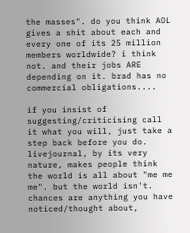the masses". do you think AOL gives a shit about each and every one of its 25 million members worldwide? i think not. and their jobs ARE depending on it. brad has no commercial obligations....

if you insist of suggesting/criticising call it what you will, just take a step back before you do. livejournal, by its very nature, makes people think the world is all about "me me me". but the world isn't. chances are anything you have noticed/thought about,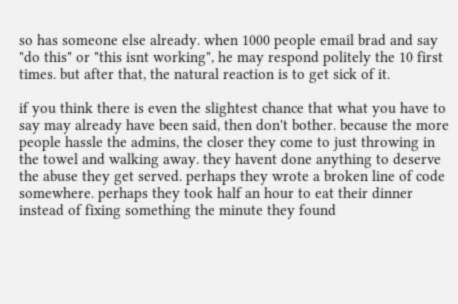so has someone else already. when 1000 people email brad and say "do this" or "this isnt working", he may respond politely the 10 first times. but after that, the natural reaction is to get sick of it.

if you think there is even the slightest chance that what you have to say may already have been said, then don't bother. because the more people hassle the admins, the closer they come to just throwing in the towel and walking away. they havent done anything to deserve the abuse they get served. perhaps they wrote a broken line of code somewhere. perhaps they took half an hour to eat their dinner instead of fixing something the minute they found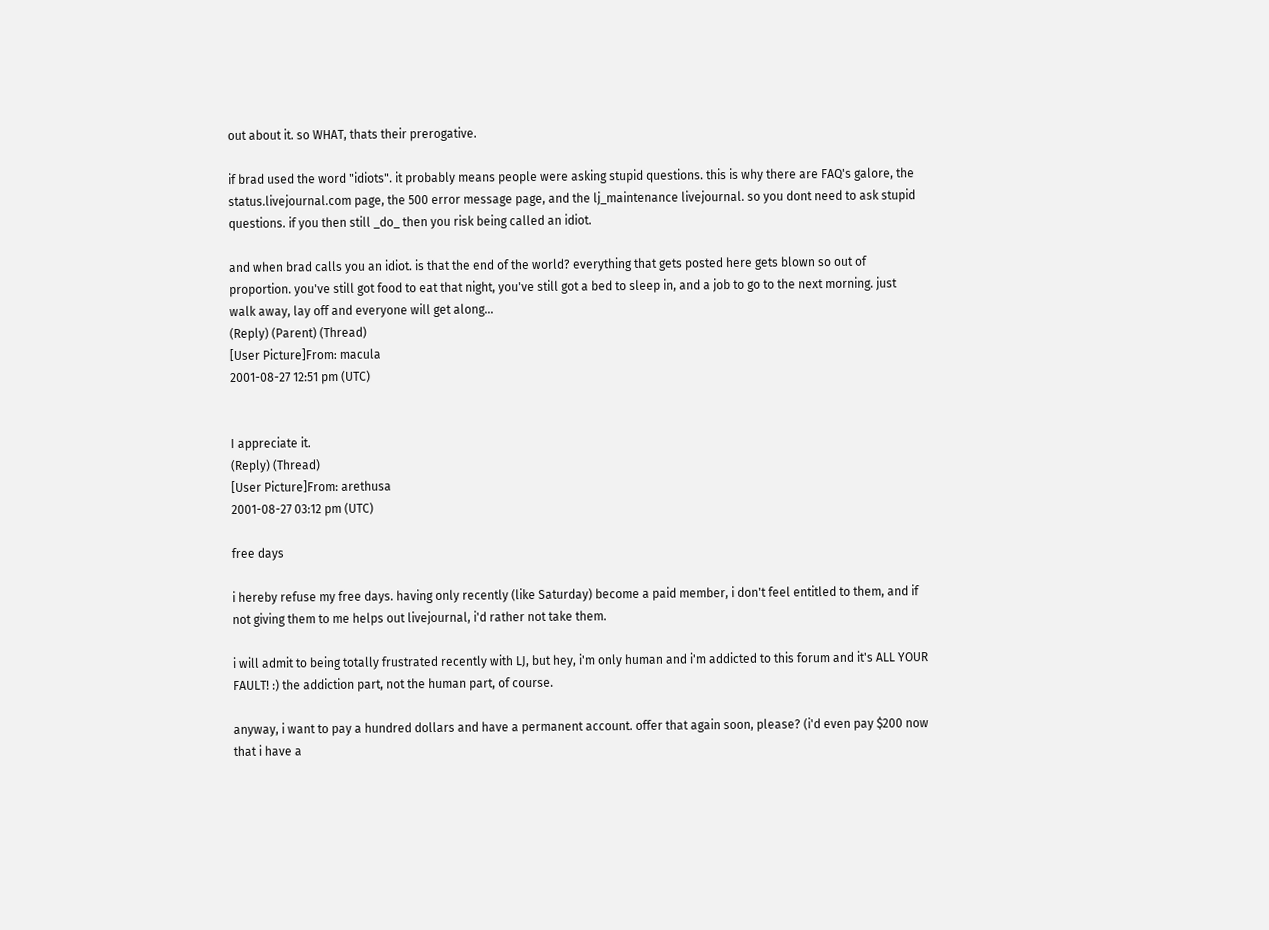out about it. so WHAT, thats their prerogative.

if brad used the word "idiots". it probably means people were asking stupid questions. this is why there are FAQ's galore, the status.livejournal.com page, the 500 error message page, and the lj_maintenance livejournal. so you dont need to ask stupid questions. if you then still _do_ then you risk being called an idiot.

and when brad calls you an idiot. is that the end of the world? everything that gets posted here gets blown so out of proportion. you've still got food to eat that night, you've still got a bed to sleep in, and a job to go to the next morning. just walk away, lay off and everyone will get along...
(Reply) (Parent) (Thread)
[User Picture]From: macula
2001-08-27 12:51 pm (UTC)


I appreciate it.
(Reply) (Thread)
[User Picture]From: arethusa
2001-08-27 03:12 pm (UTC)

free days

i hereby refuse my free days. having only recently (like Saturday) become a paid member, i don't feel entitled to them, and if not giving them to me helps out livejournal, i'd rather not take them.

i will admit to being totally frustrated recently with LJ, but hey, i'm only human and i'm addicted to this forum and it's ALL YOUR FAULT! :) the addiction part, not the human part, of course.

anyway, i want to pay a hundred dollars and have a permanent account. offer that again soon, please? (i'd even pay $200 now that i have a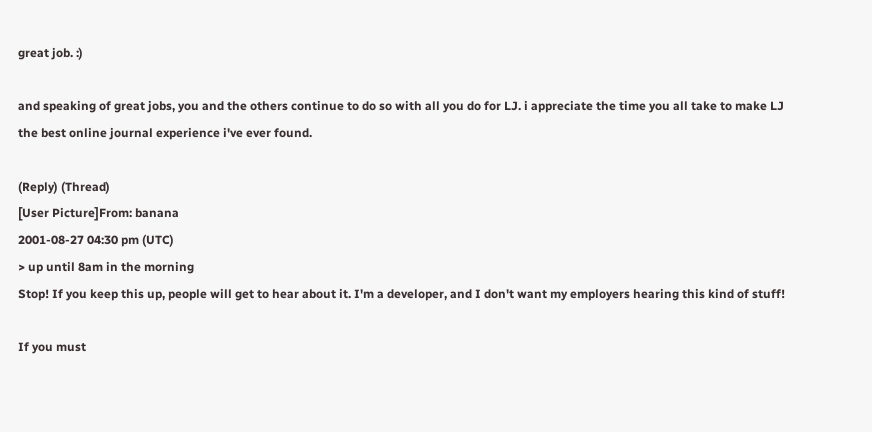great job. :)

and speaking of great jobs, you and the others continue to do so with all you do for LJ. i appreciate the time you all take to make LJ the best online journal experience i've ever found.

(Reply) (Thread)
[User Picture]From: banana
2001-08-27 04:30 pm (UTC)
> up until 8am in the morning
Stop! If you keep this up, people will get to hear about it. I'm a developer, and I don't want my employers hearing this kind of stuff!

If you must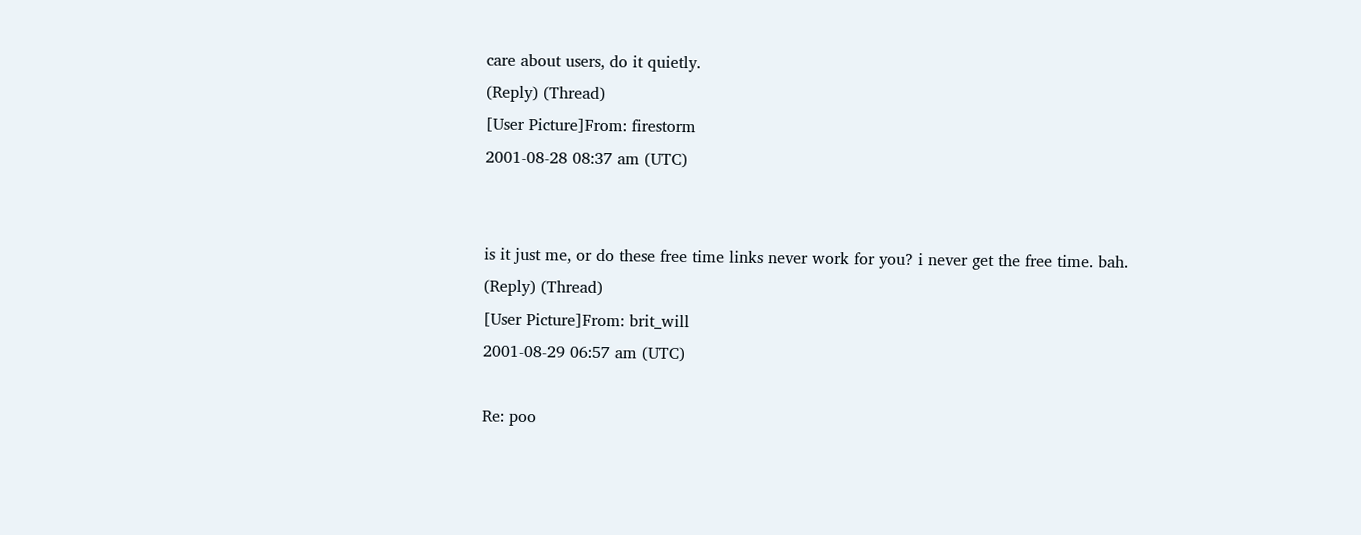care about users, do it quietly.
(Reply) (Thread)
[User Picture]From: firestorm
2001-08-28 08:37 am (UTC)


is it just me, or do these free time links never work for you? i never get the free time. bah.
(Reply) (Thread)
[User Picture]From: brit_will
2001-08-29 06:57 am (UTC)

Re: poo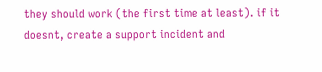they should work (the first time at least). if it doesnt, create a support incident and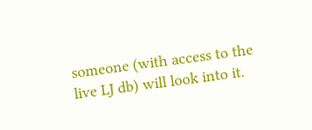someone (with access to the live LJ db) will look into it.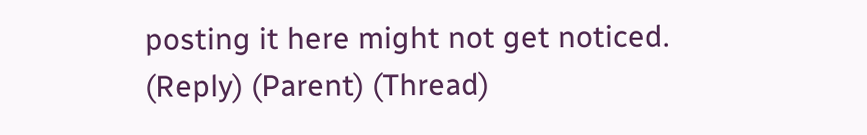posting it here might not get noticed.
(Reply) (Parent) (Thread)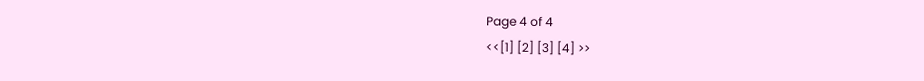Page 4 of 4
<<[1] [2] [3] [4] >>